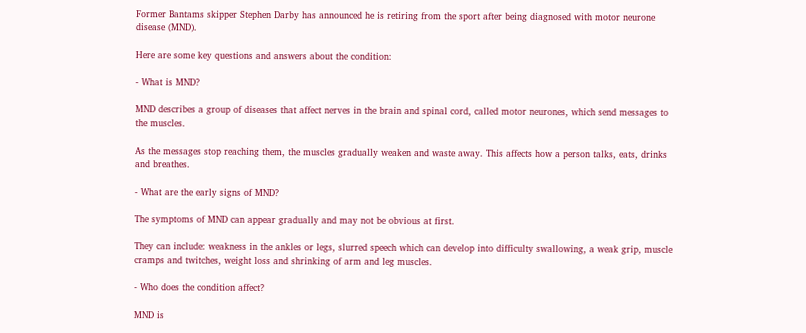Former Bantams skipper Stephen Darby has announced he is retiring from the sport after being diagnosed with motor neurone disease (MND).

Here are some key questions and answers about the condition:

- What is MND?

MND describes a group of diseases that affect nerves in the brain and spinal cord, called motor neurones, which send messages to the muscles.

As the messages stop reaching them, the muscles gradually weaken and waste away. This affects how a person talks, eats, drinks and breathes.

- What are the early signs of MND?

The symptoms of MND can appear gradually and may not be obvious at first.

They can include: weakness in the ankles or legs, slurred speech which can develop into difficulty swallowing, a weak grip, muscle cramps and twitches, weight loss and shrinking of arm and leg muscles.

- Who does the condition affect?

MND is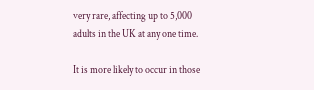very rare, affecting up to 5,000 adults in the UK at any one time.

It is more likely to occur in those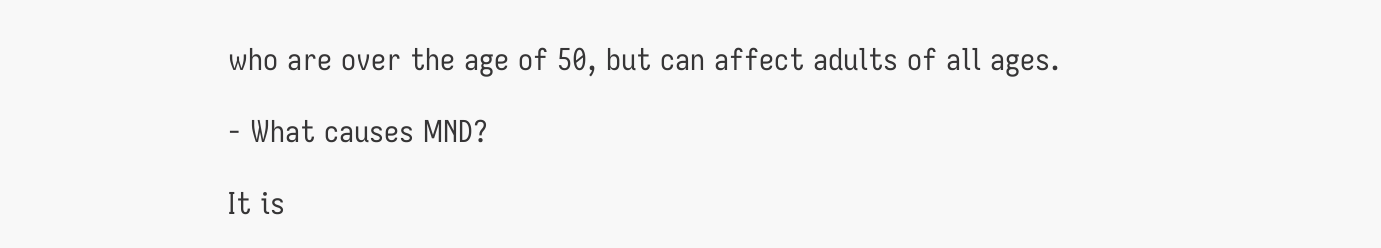who are over the age of 50, but can affect adults of all ages.

- What causes MND?

It is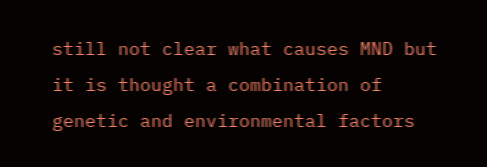still not clear what causes MND but it is thought a combination of genetic and environmental factors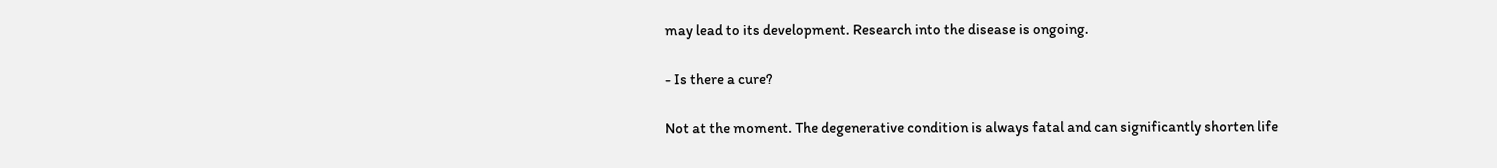may lead to its development. Research into the disease is ongoing.

- Is there a cure?

Not at the moment. The degenerative condition is always fatal and can significantly shorten life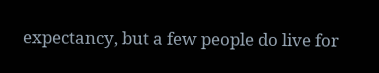expectancy, but a few people do live for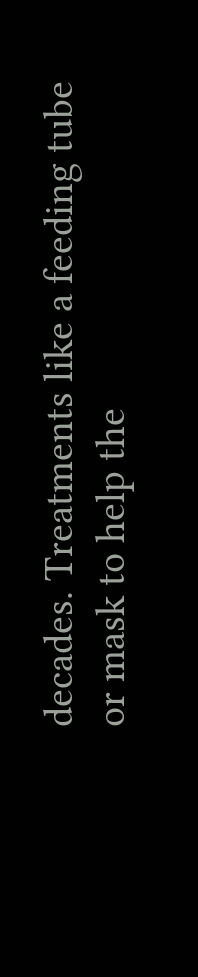decades. Treatments like a feeding tube or mask to help the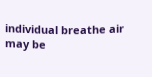individual breathe air may be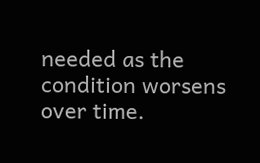needed as the condition worsens over time.